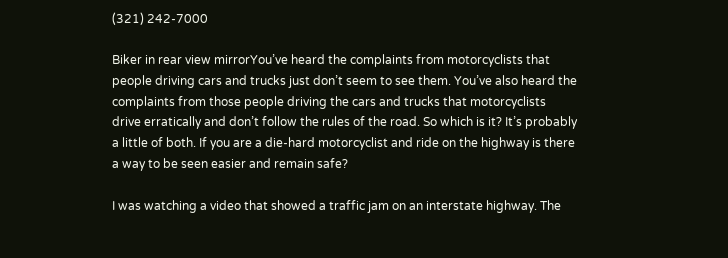(321) 242-7000

Biker in rear view mirrorYou’ve heard the complaints from motorcyclists that people driving cars and trucks just don’t seem to see them. You’ve also heard the complaints from those people driving the cars and trucks that motorcyclists drive erratically and don’t follow the rules of the road. So which is it? It’s probably a little of both. If you are a die-hard motorcyclist and ride on the highway is there a way to be seen easier and remain safe?

I was watching a video that showed a traffic jam on an interstate highway. The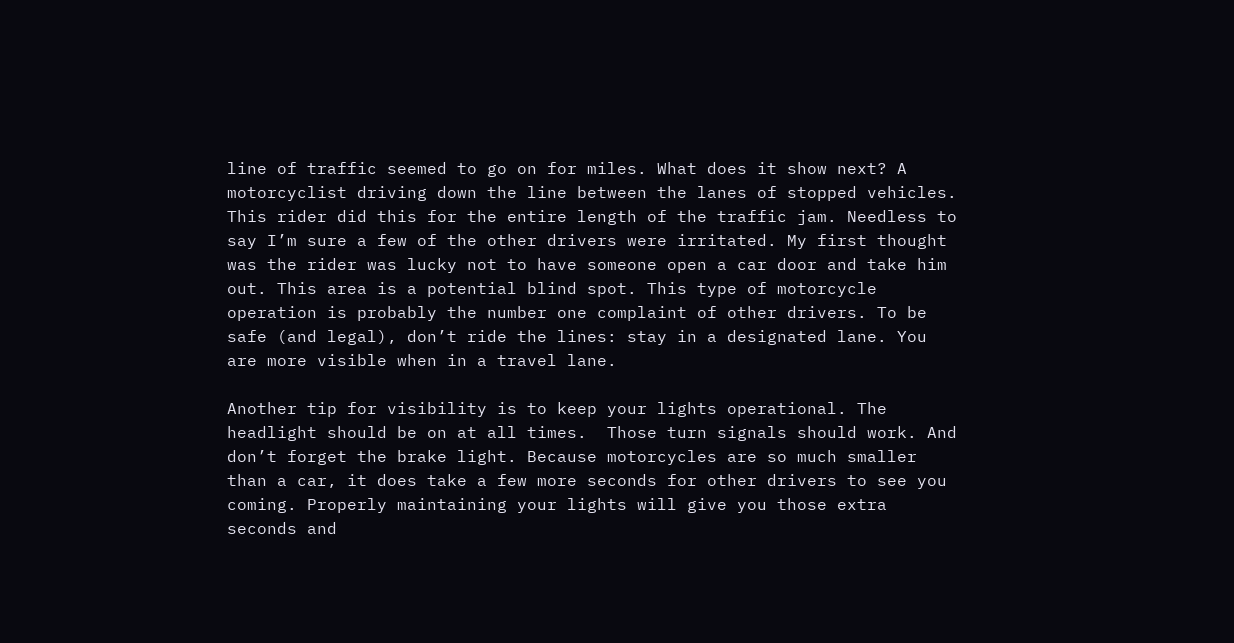line of traffic seemed to go on for miles. What does it show next? A motorcyclist driving down the line between the lanes of stopped vehicles. This rider did this for the entire length of the traffic jam. Needless to say I’m sure a few of the other drivers were irritated. My first thought was the rider was lucky not to have someone open a car door and take him out. This area is a potential blind spot. This type of motorcycle operation is probably the number one complaint of other drivers. To be safe (and legal), don’t ride the lines: stay in a designated lane. You are more visible when in a travel lane.

Another tip for visibility is to keep your lights operational. The headlight should be on at all times.  Those turn signals should work. And don’t forget the brake light. Because motorcycles are so much smaller than a car, it does take a few more seconds for other drivers to see you coming. Properly maintaining your lights will give you those extra seconds and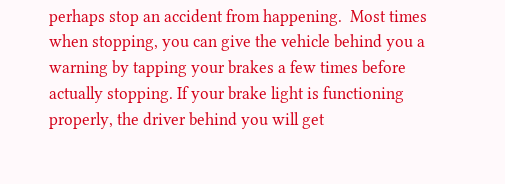perhaps stop an accident from happening.  Most times when stopping, you can give the vehicle behind you a warning by tapping your brakes a few times before actually stopping. If your brake light is functioning properly, the driver behind you will get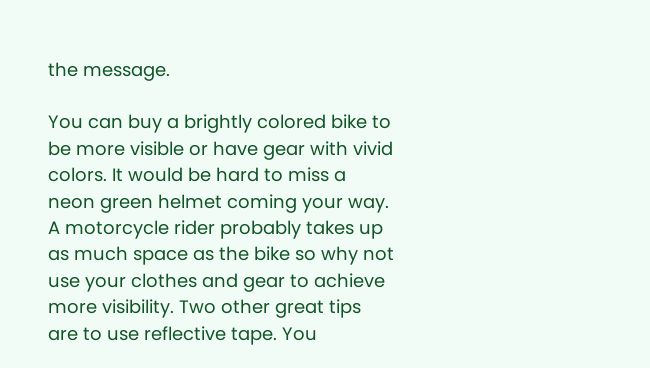the message.

You can buy a brightly colored bike to be more visible or have gear with vivid colors. It would be hard to miss a neon green helmet coming your way. A motorcycle rider probably takes up as much space as the bike so why not use your clothes and gear to achieve more visibility. Two other great tips are to use reflective tape. You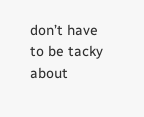don’t have to be tacky about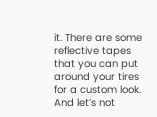it. There are some reflective tapes that you can put around your tires for a custom look. And let’s not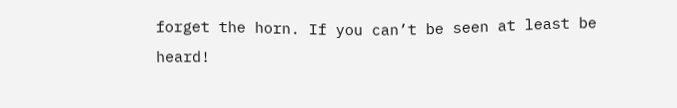forget the horn. If you can’t be seen at least be heard!